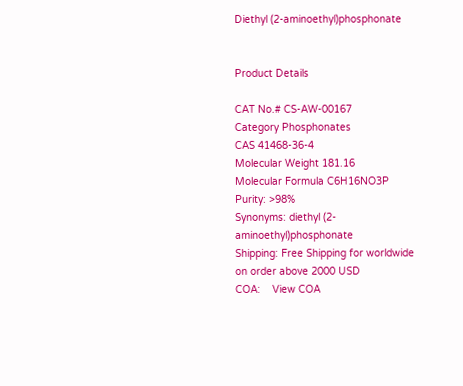Diethyl (2-aminoethyl)phosphonate


Product Details

CAT No.# CS-AW-00167
Category Phosphonates
CAS 41468-36-4
Molecular Weight 181.16
Molecular Formula C6H16NO3P
Purity: >98%
Synonyms: diethyl (2-aminoethyl)phosphonate
Shipping: Free Shipping for worldwide on order above 2000 USD
COA:    View COA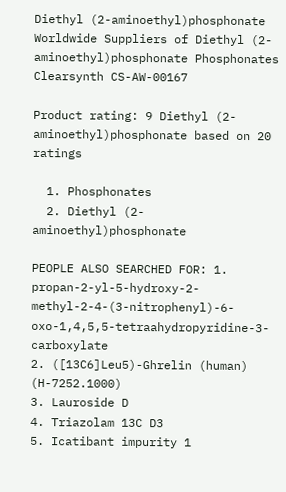Diethyl (2-aminoethyl)phosphonate Worldwide Suppliers of Diethyl (2-aminoethyl)phosphonate Phosphonates Clearsynth CS-AW-00167

Product rating: 9 Diethyl (2-aminoethyl)phosphonate based on 20 ratings

  1. Phosphonates
  2. Diethyl (2-aminoethyl)phosphonate

PEOPLE ALSO SEARCHED FOR: 1. propan-2-yl-5-hydroxy-2-methyl-2-4-(3-nitrophenyl)-6-oxo-1,4,5,5-tetraahydropyridine-3-carboxylate
2. ([13C6]Leu5)-Ghrelin (human) (H-7252.1000)
3. Lauroside D
4. Triazolam 13C D3
5. Icatibant impurity 1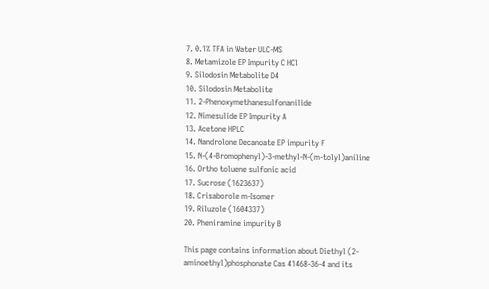7. 0.1% TFA in Water ULC-MS
8. Metamizole EP Impurity C HCl
9. Silodosin Metabolite D4
10. Silodosin Metabolite
11. 2-Phenoxymethanesulfonanilide
12. Nimesulide EP Impurity A
13. Acetone HPLC
14. Nandrolone Decanoate EP impurity F
15. N-(4-Bromophenyl)-3-methyl-N-(m-tolyl)aniline
16. Ortho toluene sulfonic acid
17. Sucrose (1623637)
18. Crisaborole m-Isomer
19. Riluzole (1604337)
20. Pheniramine impurity B

This page contains information about Diethyl (2-aminoethyl)phosphonate Cas 41468-36-4 and its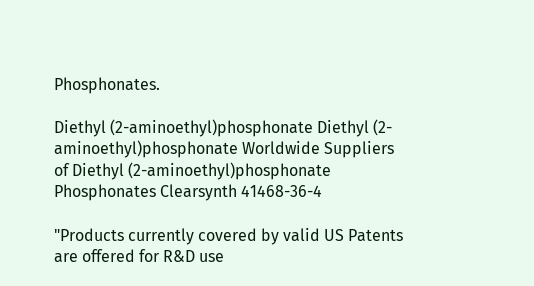Phosphonates.

Diethyl (2-aminoethyl)phosphonate Diethyl (2-aminoethyl)phosphonate Worldwide Suppliers of Diethyl (2-aminoethyl)phosphonate Phosphonates Clearsynth 41468-36-4

"Products currently covered by valid US Patents are offered for R&D use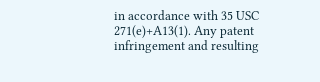in accordance with 35 USC 271(e)+A13(1). Any patent infringement and resulting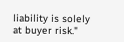liability is solely at buyer risk."